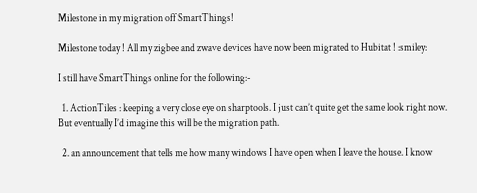Milestone in my migration off SmartThings!

Milestone today ! All my zigbee and zwave devices have now been migrated to Hubitat ! :smiley:

I still have SmartThings online for the following:-

  1. ActionTiles : keeping a very close eye on sharptools. I just can’t quite get the same look right now. But eventually I’d imagine this will be the migration path.

  2. an announcement that tells me how many windows I have open when I leave the house. I know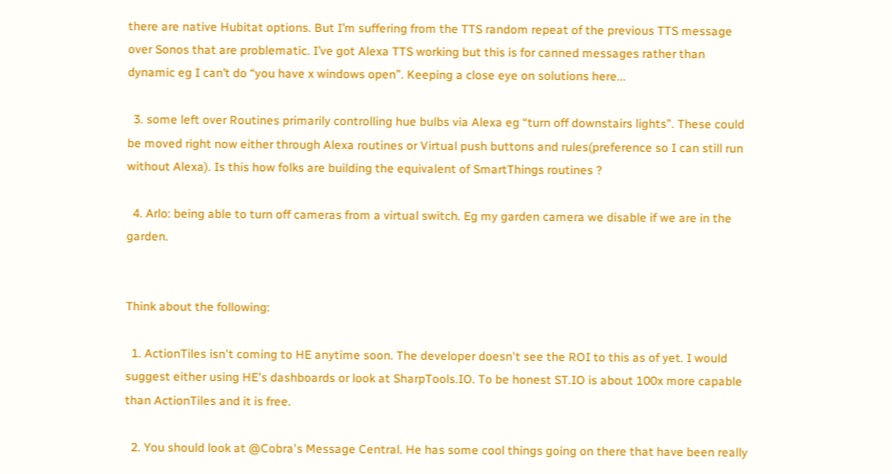there are native Hubitat options. But I’m suffering from the TTS random repeat of the previous TTS message over Sonos that are problematic. I’ve got Alexa TTS working but this is for canned messages rather than dynamic eg I can’t do “you have x windows open”. Keeping a close eye on solutions here...

  3. some left over Routines primarily controlling hue bulbs via Alexa eg “turn off downstairs lights”. These could be moved right now either through Alexa routines or Virtual push buttons and rules(preference so I can still run without Alexa). Is this how folks are building the equivalent of SmartThings routines ?

  4. Arlo: being able to turn off cameras from a virtual switch. Eg my garden camera we disable if we are in the garden.


Think about the following:

  1. ActionTiles isn't coming to HE anytime soon. The developer doesn't see the ROI to this as of yet. I would suggest either using HE's dashboards or look at SharpTools.IO. To be honest ST.IO is about 100x more capable than ActionTiles and it is free.

  2. You should look at @Cobra's Message Central. He has some cool things going on there that have been really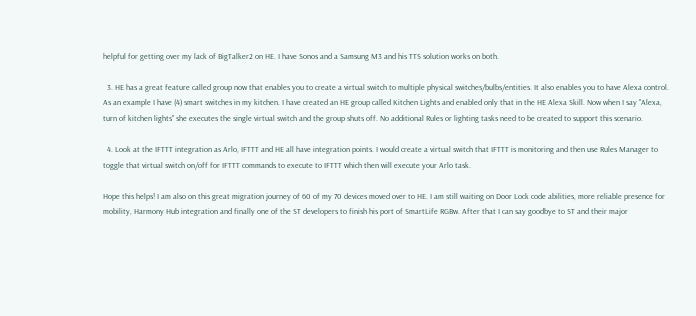helpful for getting over my lack of BigTalker2 on HE. I have Sonos and a Samsung M3 and his TTS solution works on both.

  3. HE has a great feature called group now that enables you to create a virtual switch to multiple physical switches/bulbs/entities. It also enables you to have Alexa control. As an example I have (4) smart switches in my kitchen. I have created an HE group called Kitchen Lights and enabled only that in the HE Alexa Skill. Now when I say "Alexa, turn of kitchen lights" she executes the single virtual switch and the group shuts off. No additional Rules or lighting tasks need to be created to support this scenario.

  4. Look at the IFTTT integration as Arlo, IFTTT and HE all have integration points. I would create a virtual switch that IFTTT is monitoring and then use Rules Manager to toggle that virtual switch on/off for IFTTT commands to execute to IFTTT which then will execute your Arlo task.

Hope this helps! I am also on this great migration journey of 60 of my 70 devices moved over to HE. I am still waiting on Door Lock code abilities, more reliable presence for mobility, Harmony Hub integration and finally one of the ST developers to finish his port of SmartLife RGBw. After that I can say goodbye to ST and their major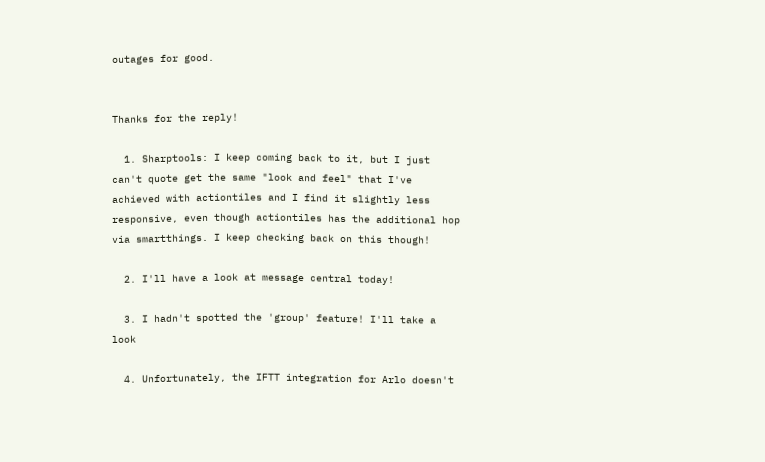outages for good.


Thanks for the reply!

  1. Sharptools: I keep coming back to it, but I just can't quote get the same "look and feel" that I've achieved with actiontiles and I find it slightly less responsive, even though actiontiles has the additional hop via smartthings. I keep checking back on this though!

  2. I'll have a look at message central today!

  3. I hadn't spotted the 'group' feature! I'll take a look

  4. Unfortunately, the IFTT integration for Arlo doesn't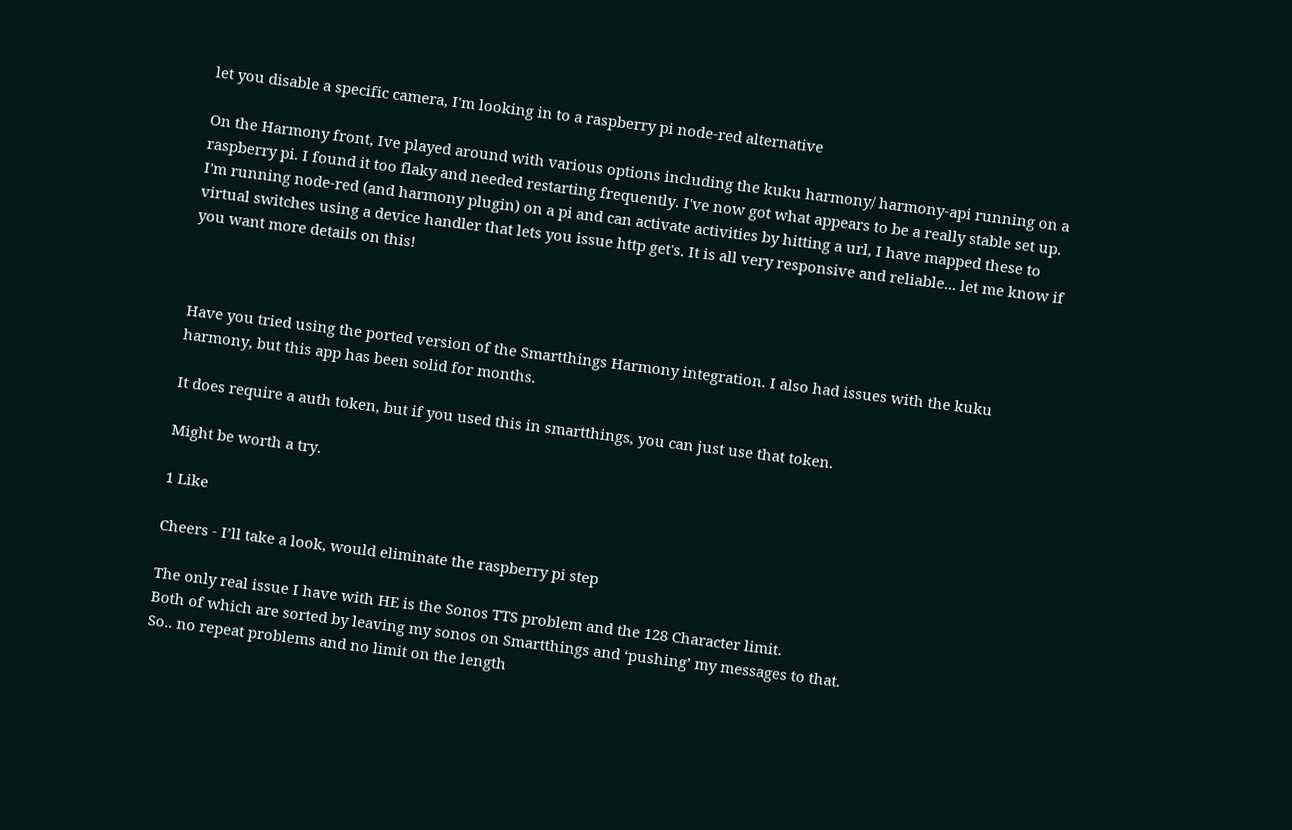let you disable a specific camera, I'm looking in to a raspberry pi node-red alternative

On the Harmony front, Ive played around with various options including the kuku harmony/ harmony-api running on a raspberry pi. I found it too flaky and needed restarting frequently. I've now got what appears to be a really stable set up. I'm running node-red (and harmony plugin) on a pi and can activate activities by hitting a url, I have mapped these to virtual switches using a device handler that lets you issue http get's. It is all very responsive and reliable... let me know if you want more details on this!



Have you tried using the ported version of the Smartthings Harmony integration. I also had issues with the kuku harmony, but this app has been solid for months.

It does require a auth token, but if you used this in smartthings, you can just use that token.

Might be worth a try.

1 Like

Cheers - I’ll take a look, would eliminate the raspberry pi step

The only real issue I have with HE is the Sonos TTS problem and the 128 Character limit.
Both of which are sorted by leaving my sonos on Smartthings and ‘pushing’ my messages to that.
So.. no repeat problems and no limit on the length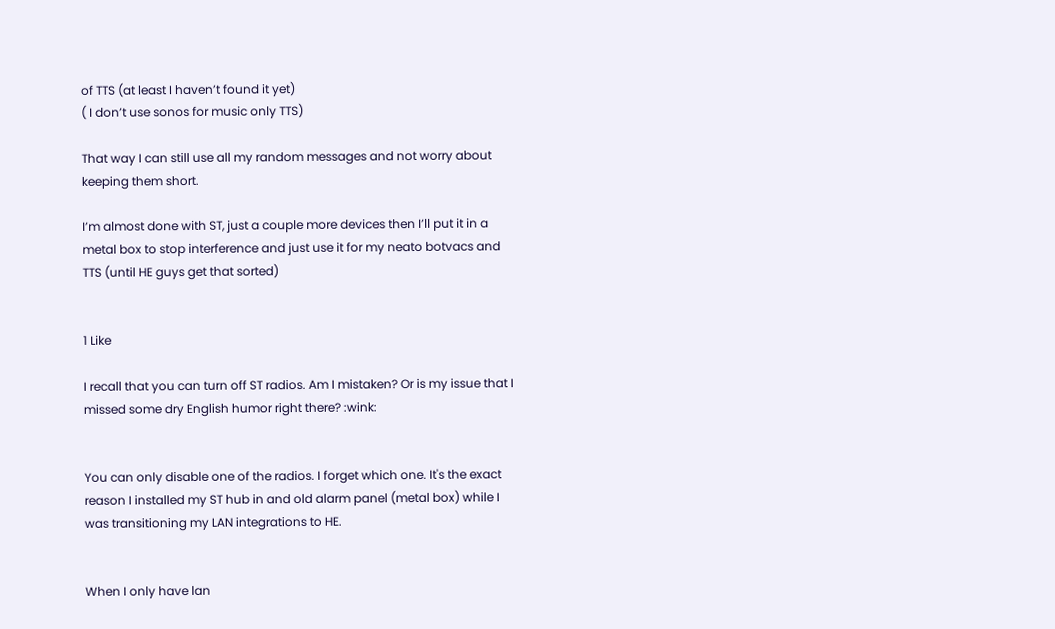of TTS (at least I haven’t found it yet)
( I don’t use sonos for music only TTS)

That way I can still use all my random messages and not worry about keeping them short.

I’m almost done with ST, just a couple more devices then I’ll put it in a metal box to stop interference and just use it for my neato botvacs and TTS (until HE guys get that sorted)


1 Like

I recall that you can turn off ST radios. Am I mistaken? Or is my issue that I missed some dry English humor right there? :wink:


You can only disable one of the radios. I forget which one. It's the exact reason I installed my ST hub in and old alarm panel (metal box) while I was transitioning my LAN integrations to HE.


When I only have lan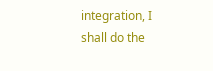integration, I shall do the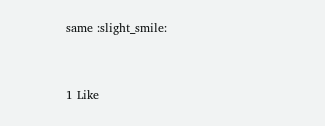same :slight_smile:


1 Like